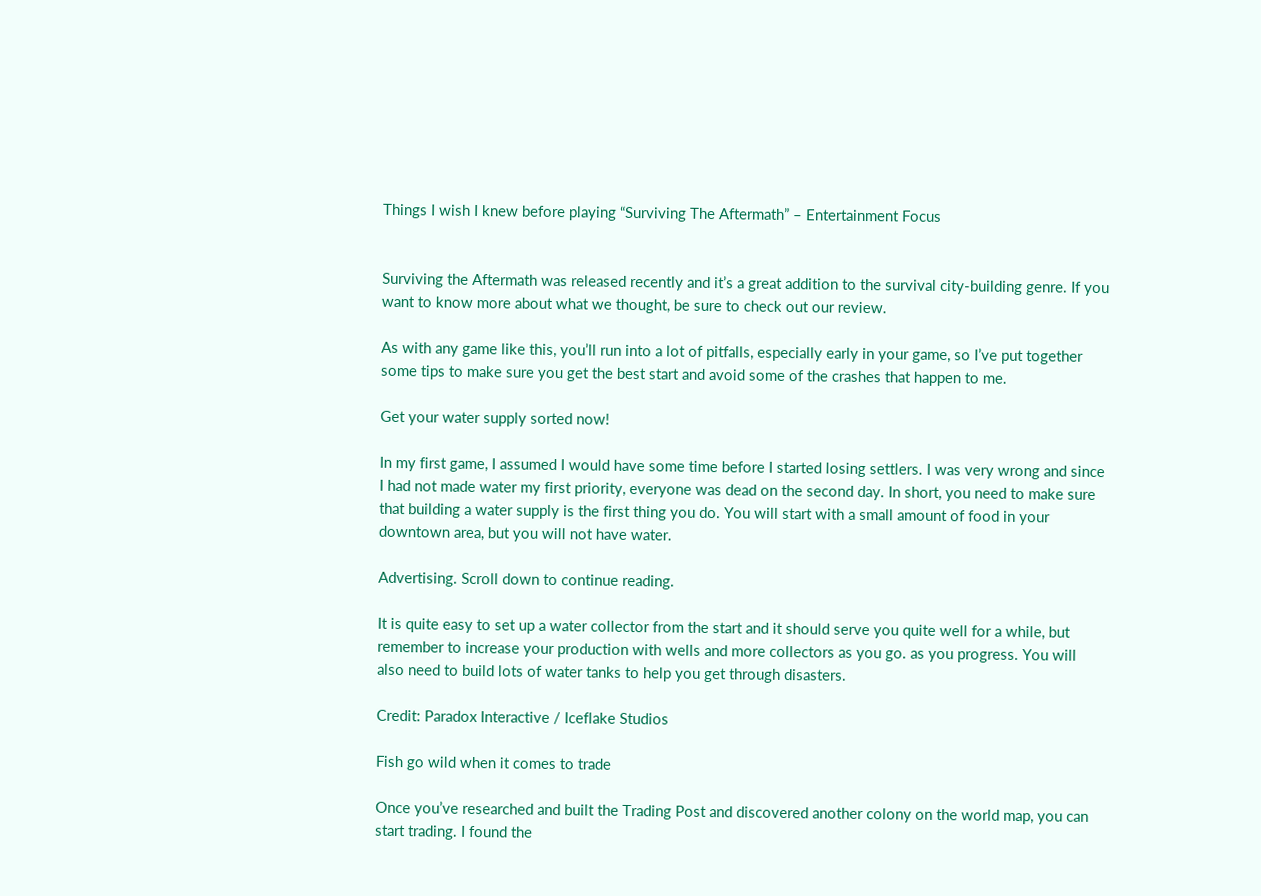Things I wish I knew before playing “Surviving The Aftermath” – Entertainment Focus


Surviving the Aftermath was released recently and it’s a great addition to the survival city-building genre. If you want to know more about what we thought, be sure to check out our review.

As with any game like this, you’ll run into a lot of pitfalls, especially early in your game, so I’ve put together some tips to make sure you get the best start and avoid some of the crashes that happen to me.

Get your water supply sorted now!

In my first game, I assumed I would have some time before I started losing settlers. I was very wrong and since I had not made water my first priority, everyone was dead on the second day. In short, you need to make sure that building a water supply is the first thing you do. You will start with a small amount of food in your downtown area, but you will not have water.

Advertising. Scroll down to continue reading.

It is quite easy to set up a water collector from the start and it should serve you quite well for a while, but remember to increase your production with wells and more collectors as you go. as you progress. You will also need to build lots of water tanks to help you get through disasters.

Credit: Paradox Interactive / Iceflake Studios

Fish go wild when it comes to trade

Once you’ve researched and built the Trading Post and discovered another colony on the world map, you can start trading. I found the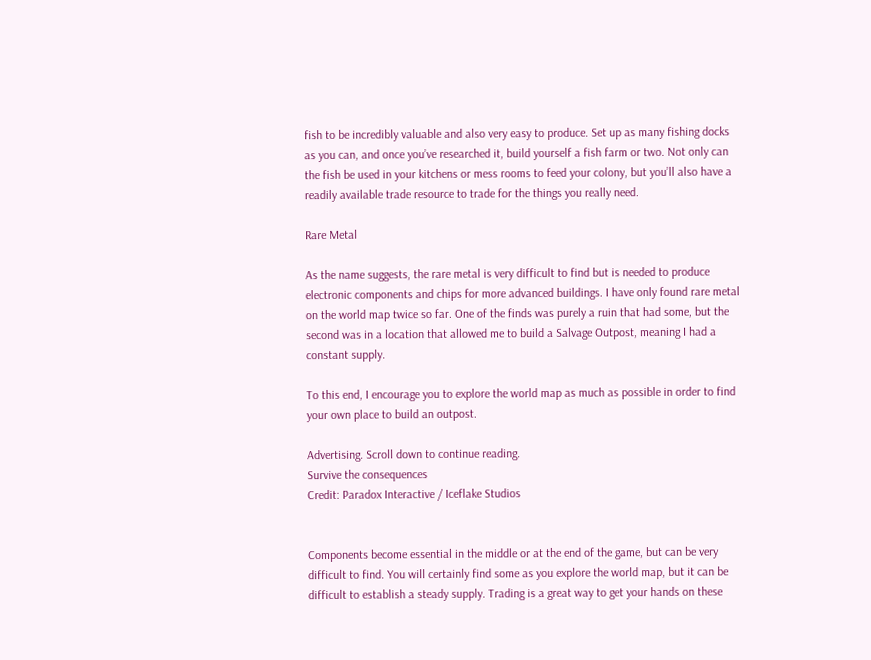fish to be incredibly valuable and also very easy to produce. Set up as many fishing docks as you can, and once you’ve researched it, build yourself a fish farm or two. Not only can the fish be used in your kitchens or mess rooms to feed your colony, but you’ll also have a readily available trade resource to trade for the things you really need.

Rare Metal

As the name suggests, the rare metal is very difficult to find but is needed to produce electronic components and chips for more advanced buildings. I have only found rare metal on the world map twice so far. One of the finds was purely a ruin that had some, but the second was in a location that allowed me to build a Salvage Outpost, meaning I had a constant supply.

To this end, I encourage you to explore the world map as much as possible in order to find your own place to build an outpost.

Advertising. Scroll down to continue reading.
Survive the consequences
Credit: Paradox Interactive / Iceflake Studios


Components become essential in the middle or at the end of the game, but can be very difficult to find. You will certainly find some as you explore the world map, but it can be difficult to establish a steady supply. Trading is a great way to get your hands on these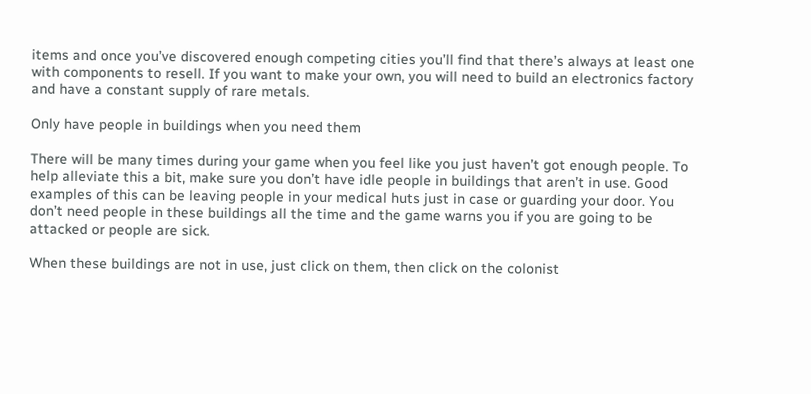items and once you’ve discovered enough competing cities you’ll find that there’s always at least one with components to resell. If you want to make your own, you will need to build an electronics factory and have a constant supply of rare metals.

Only have people in buildings when you need them

There will be many times during your game when you feel like you just haven’t got enough people. To help alleviate this a bit, make sure you don’t have idle people in buildings that aren’t in use. Good examples of this can be leaving people in your medical huts just in case or guarding your door. You don’t need people in these buildings all the time and the game warns you if you are going to be attacked or people are sick.

When these buildings are not in use, just click on them, then click on the colonist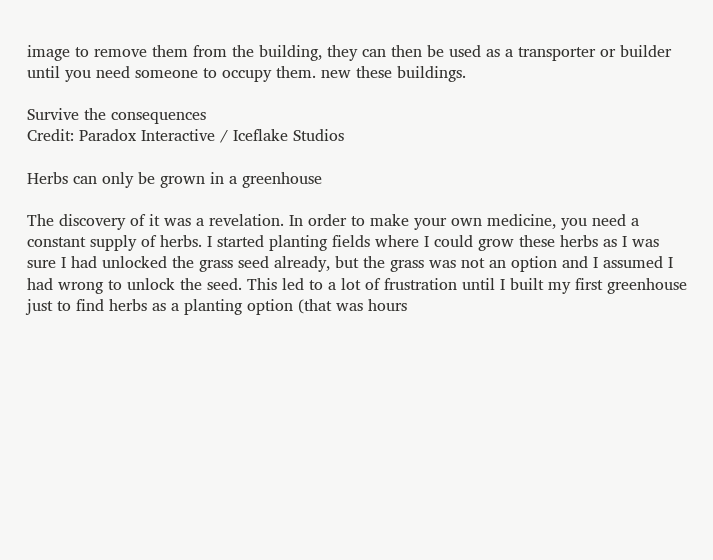image to remove them from the building, they can then be used as a transporter or builder until you need someone to occupy them. new these buildings.

Survive the consequences
Credit: Paradox Interactive / Iceflake Studios

Herbs can only be grown in a greenhouse

The discovery of it was a revelation. In order to make your own medicine, you need a constant supply of herbs. I started planting fields where I could grow these herbs as I was sure I had unlocked the grass seed already, but the grass was not an option and I assumed I had wrong to unlock the seed. This led to a lot of frustration until I built my first greenhouse just to find herbs as a planting option (that was hours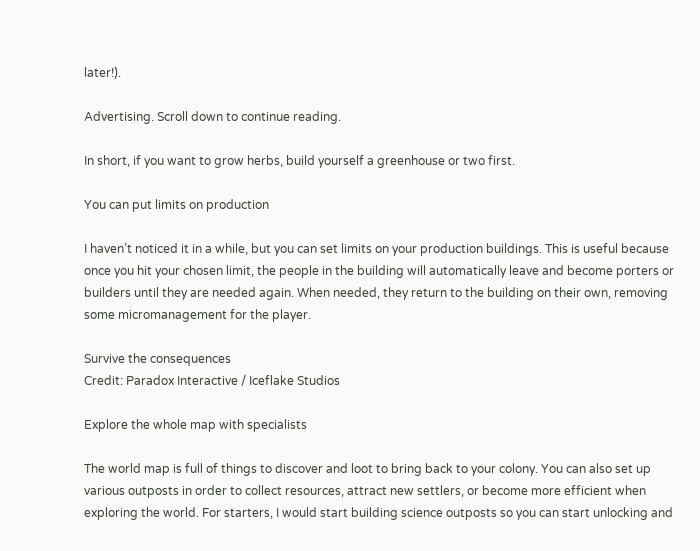later!).

Advertising. Scroll down to continue reading.

In short, if you want to grow herbs, build yourself a greenhouse or two first.

You can put limits on production

I haven’t noticed it in a while, but you can set limits on your production buildings. This is useful because once you hit your chosen limit, the people in the building will automatically leave and become porters or builders until they are needed again. When needed, they return to the building on their own, removing some micromanagement for the player.

Survive the consequences
Credit: Paradox Interactive / Iceflake Studios

Explore the whole map with specialists

The world map is full of things to discover and loot to bring back to your colony. You can also set up various outposts in order to collect resources, attract new settlers, or become more efficient when exploring the world. For starters, I would start building science outposts so you can start unlocking and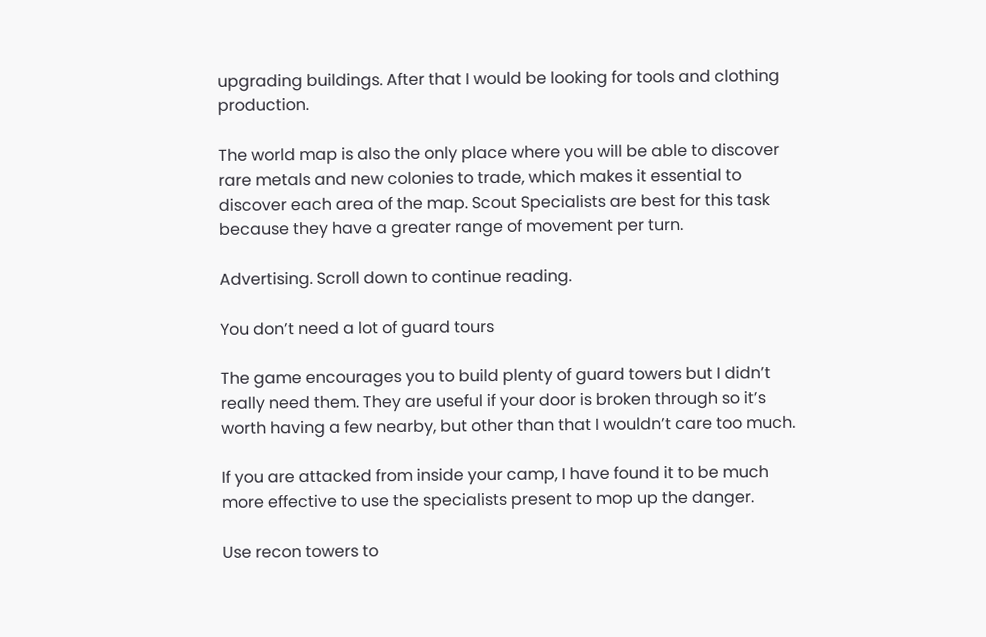upgrading buildings. After that I would be looking for tools and clothing production.

The world map is also the only place where you will be able to discover rare metals and new colonies to trade, which makes it essential to discover each area of the map. Scout Specialists are best for this task because they have a greater range of movement per turn.

Advertising. Scroll down to continue reading.

You don’t need a lot of guard tours

The game encourages you to build plenty of guard towers but I didn’t really need them. They are useful if your door is broken through so it’s worth having a few nearby, but other than that I wouldn’t care too much.

If you are attacked from inside your camp, I have found it to be much more effective to use the specialists present to mop up the danger.

Use recon towers to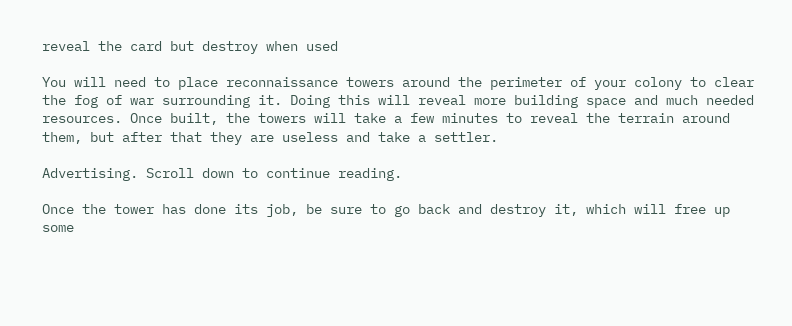reveal the card but destroy when used

You will need to place reconnaissance towers around the perimeter of your colony to clear the fog of war surrounding it. Doing this will reveal more building space and much needed resources. Once built, the towers will take a few minutes to reveal the terrain around them, but after that they are useless and take a settler.

Advertising. Scroll down to continue reading.

Once the tower has done its job, be sure to go back and destroy it, which will free up some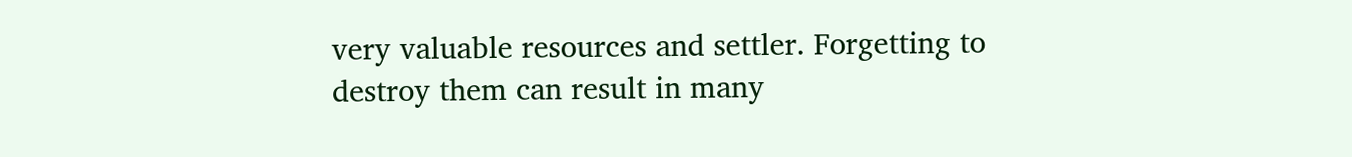very valuable resources and settler. Forgetting to destroy them can result in many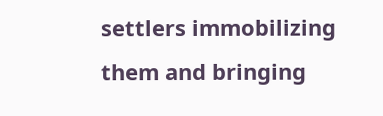settlers immobilizing them and bringing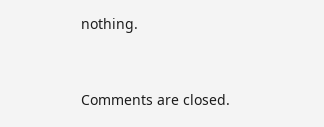nothing.


Comments are closed.